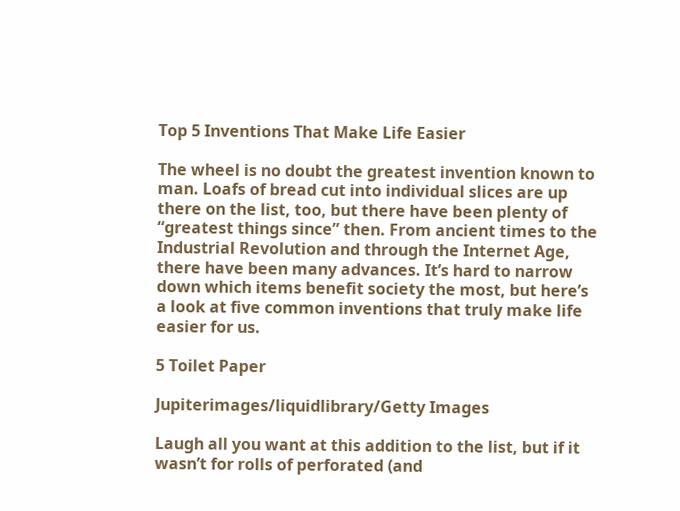Top 5 Inventions That Make Life Easier

The wheel is no doubt the greatest invention known to man. Loafs of bread cut into individual slices are up there on the list, too, but there have been plenty of “greatest things since” then. From ancient times to the Industrial Revolution and through the Internet Age, there have been many advances. It’s hard to narrow down which items benefit society the most, but here’s a look at five common inventions that truly make life easier for us.

5 Toilet Paper

Jupiterimages/liquidlibrary/Getty Images

Laugh all you want at this addition to the list, but if it wasn’t for rolls of perforated (and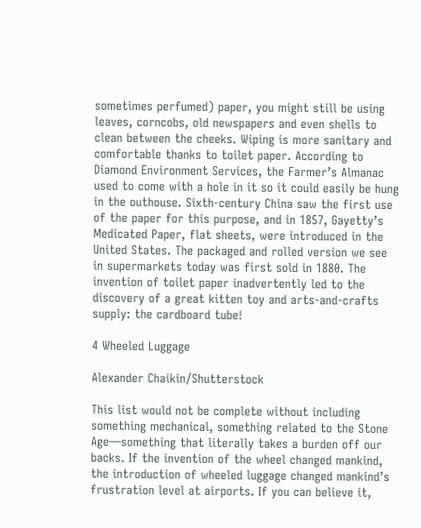sometimes perfumed) paper, you might still be using leaves, corncobs, old newspapers and even shells to clean between the cheeks. Wiping is more sanitary and comfortable thanks to toilet paper. According to Diamond Environment Services, the Farmer’s Almanac used to come with a hole in it so it could easily be hung in the outhouse. Sixth-century China saw the first use of the paper for this purpose, and in 1857, Gayetty’s Medicated Paper, flat sheets, were introduced in the United States. The packaged and rolled version we see in supermarkets today was first sold in 1880. The invention of toilet paper inadvertently led to the discovery of a great kitten toy and arts-and-crafts supply: the cardboard tube!

4 Wheeled Luggage

Alexander Chaikin/Shutterstock

This list would not be complete without including something mechanical, something related to the Stone Age—something that literally takes a burden off our backs. If the invention of the wheel changed mankind, the introduction of wheeled luggage changed mankind’s frustration level at airports. If you can believe it,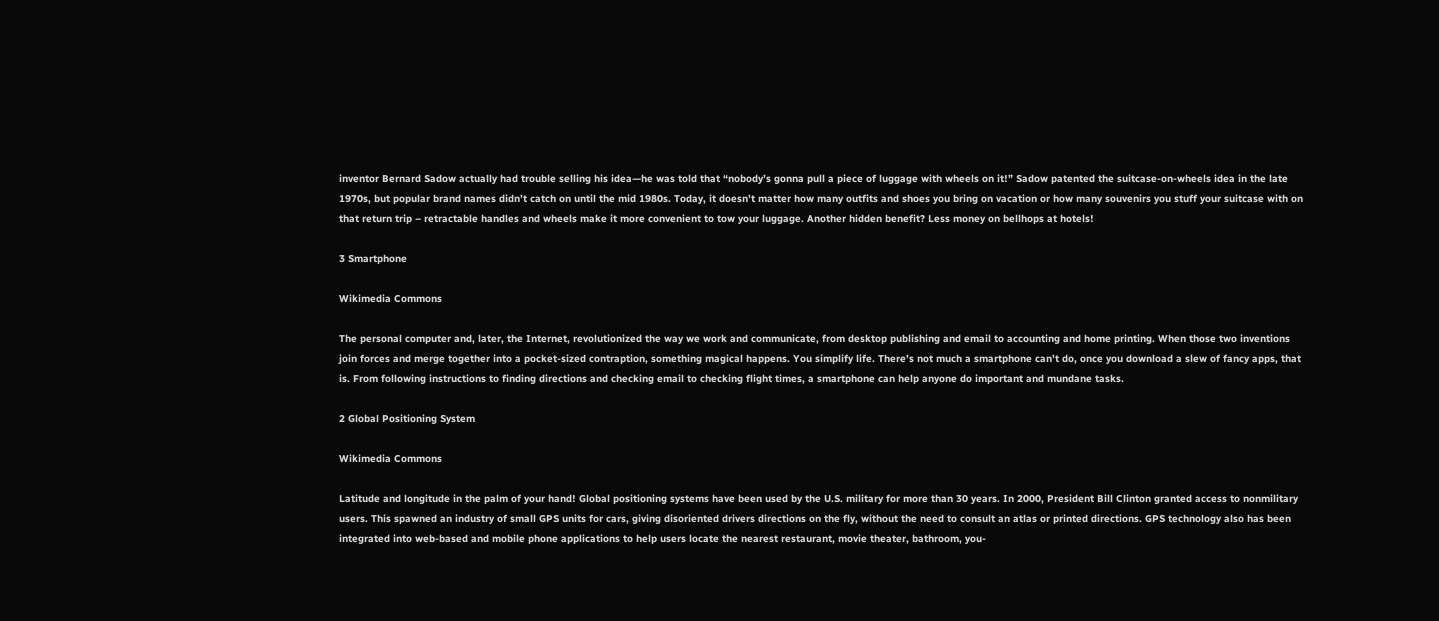inventor Bernard Sadow actually had trouble selling his idea—he was told that “nobody’s gonna pull a piece of luggage with wheels on it!” Sadow patented the suitcase-on-wheels idea in the late 1970s, but popular brand names didn’t catch on until the mid 1980s. Today, it doesn’t matter how many outfits and shoes you bring on vacation or how many souvenirs you stuff your suitcase with on that return trip – retractable handles and wheels make it more convenient to tow your luggage. Another hidden benefit? Less money on bellhops at hotels!

3 Smartphone

Wikimedia Commons

The personal computer and, later, the Internet, revolutionized the way we work and communicate, from desktop publishing and email to accounting and home printing. When those two inventions join forces and merge together into a pocket-sized contraption, something magical happens. You simplify life. There’s not much a smartphone can’t do, once you download a slew of fancy apps, that is. From following instructions to finding directions and checking email to checking flight times, a smartphone can help anyone do important and mundane tasks.

2 Global Positioning System

Wikimedia Commons

Latitude and longitude in the palm of your hand! Global positioning systems have been used by the U.S. military for more than 30 years. In 2000, President Bill Clinton granted access to nonmilitary users. This spawned an industry of small GPS units for cars, giving disoriented drivers directions on the fly, without the need to consult an atlas or printed directions. GPS technology also has been integrated into web-based and mobile phone applications to help users locate the nearest restaurant, movie theater, bathroom, you-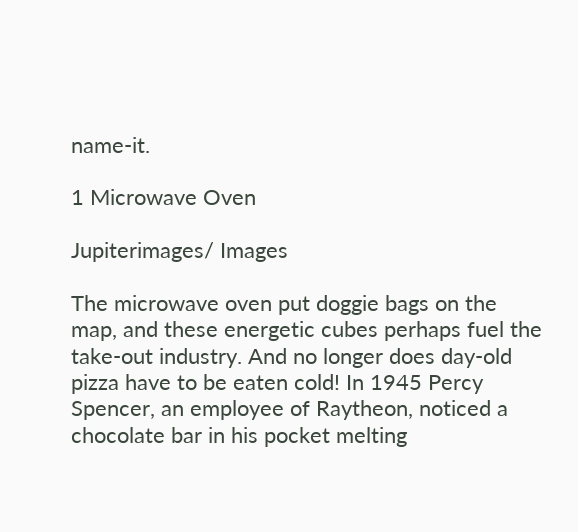name-it.

1 Microwave Oven

Jupiterimages/ Images

The microwave oven put doggie bags on the map, and these energetic cubes perhaps fuel the take-out industry. And no longer does day-old pizza have to be eaten cold! In 1945 Percy Spencer, an employee of Raytheon, noticed a chocolate bar in his pocket melting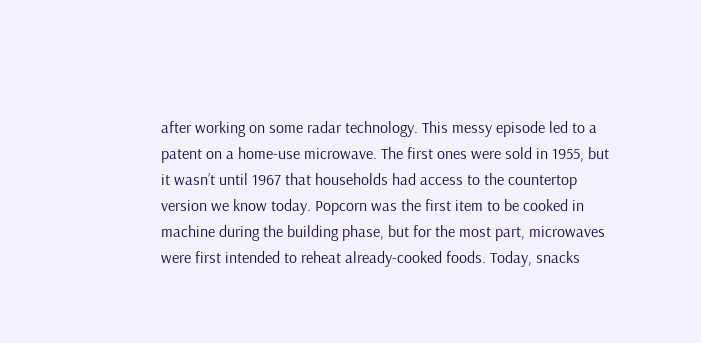after working on some radar technology. This messy episode led to a patent on a home-use microwave. The first ones were sold in 1955, but it wasn’t until 1967 that households had access to the countertop version we know today. Popcorn was the first item to be cooked in machine during the building phase, but for the most part, microwaves were first intended to reheat already-cooked foods. Today, snacks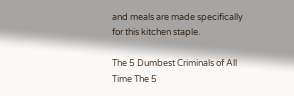and meals are made specifically for this kitchen staple.

The 5 Dumbest Criminals of All Time The 5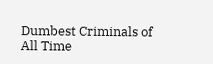Dumbest Criminals of All Time